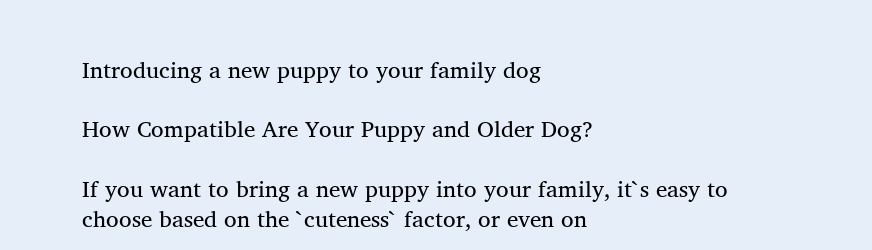Introducing a new puppy to your family dog

How Compatible Are Your Puppy and Older Dog?

If you want to bring a new puppy into your family, it`s easy to choose based on the `cuteness` factor, or even on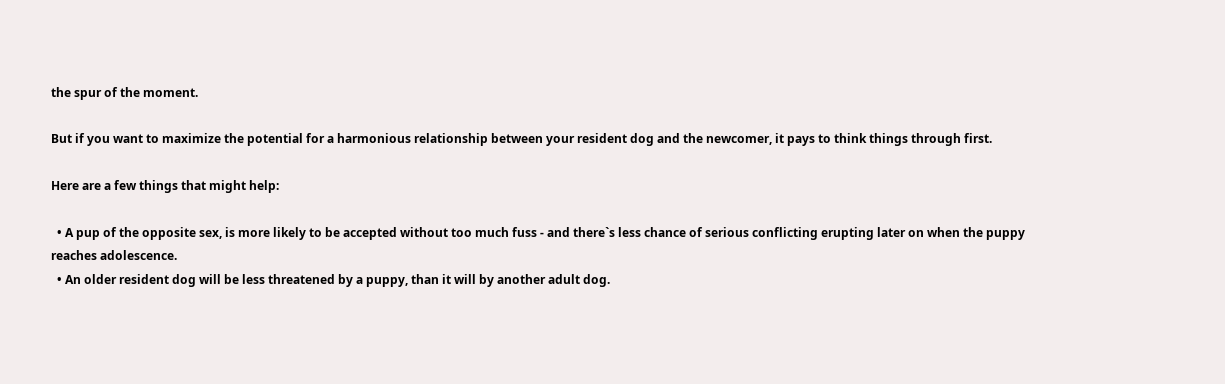the spur of the moment.

But if you want to maximize the potential for a harmonious relationship between your resident dog and the newcomer, it pays to think things through first.

Here are a few things that might help:

  • A pup of the opposite sex, is more likely to be accepted without too much fuss - and there`s less chance of serious conflicting erupting later on when the puppy reaches adolescence.
  • An older resident dog will be less threatened by a puppy, than it will by another adult dog.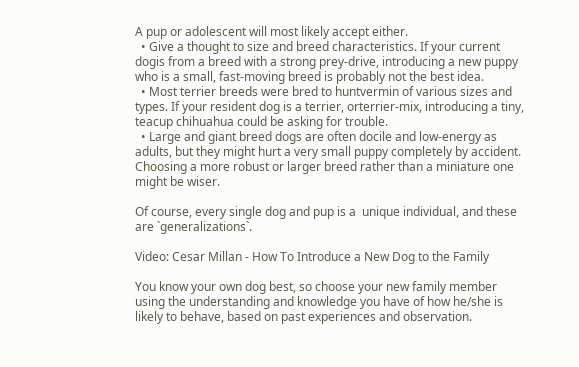A pup or adolescent will most likely accept either.
  • Give a thought to size and breed characteristics. If your current dogis from a breed with a strong prey-drive, introducing a new puppy who is a small, fast-moving breed is probably not the best idea.
  • Most terrier breeds were bred to huntvermin of various sizes and types. If your resident dog is a terrier, orterrier-mix, introducing a tiny, teacup chihuahua could be asking for trouble.
  • Large and giant breed dogs are often docile and low-energy as adults, but they might hurt a very small puppy completely by accident. Choosing a more robust or larger breed rather than a miniature one might be wiser.

Of course, every single dog and pup is a  unique individual, and these are `generalizations`.

Video: Cesar Millan - How To Introduce a New Dog to the Family

You know your own dog best, so choose your new family member using the understanding and knowledge you have of how he/she is likely to behave, based on past experiences and observation.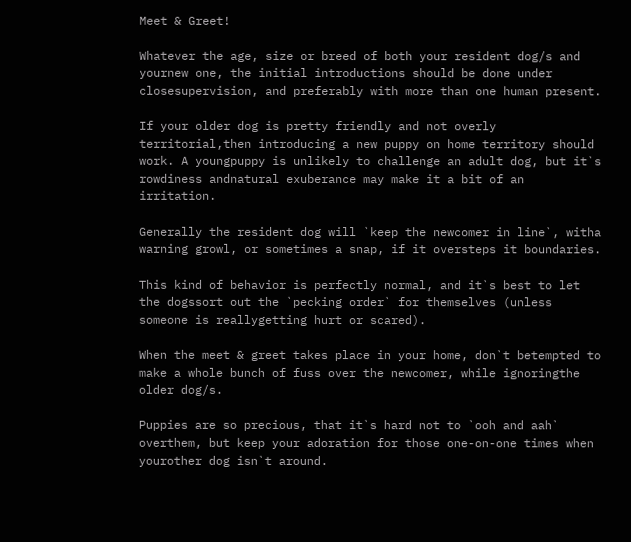Meet & Greet!

Whatever the age, size or breed of both your resident dog/s and yournew one, the initial introductions should be done under closesupervision, and preferably with more than one human present.

If your older dog is pretty friendly and not overly territorial,then introducing a new puppy on home territory should work. A youngpuppy is unlikely to challenge an adult dog, but it`s rowdiness andnatural exuberance may make it a bit of an irritation.

Generally the resident dog will `keep the newcomer in line`, witha warning growl, or sometimes a snap, if it oversteps it boundaries.

This kind of behavior is perfectly normal, and it`s best to let the dogssort out the `pecking order` for themselves (unless someone is reallygetting hurt or scared).

When the meet & greet takes place in your home, don`t betempted to make a whole bunch of fuss over the newcomer, while ignoringthe older dog/s.

Puppies are so precious, that it`s hard not to `ooh and aah` overthem, but keep your adoration for those one-on-one times when yourother dog isn`t around.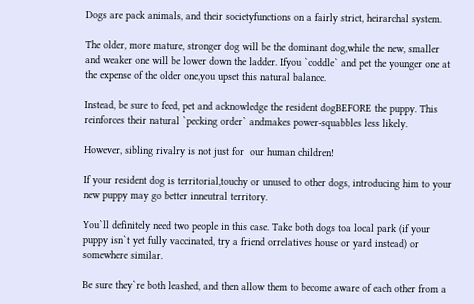Dogs are pack animals, and their societyfunctions on a fairly strict, heirarchal system.

The older, more mature, stronger dog will be the dominant dog,while the new, smaller and weaker one will be lower down the ladder. Ifyou `coddle` and pet the younger one at the expense of the older one,you upset this natural balance.

Instead, be sure to feed, pet and acknowledge the resident dogBEFORE the puppy. This reinforces their natural `pecking order` andmakes power-squabbles less likely.

However, sibling rivalry is not just for  our human children!

If your resident dog is territorial,touchy or unused to other dogs, introducing him to your new puppy may go better inneutral territory.

You`ll definitely need two people in this case. Take both dogs toa local park (if your puppy isn`t yet fully vaccinated, try a friend orrelatives house or yard instead) or somewhere similar.

Be sure they`re both leashed, and then allow them to become aware of each other from a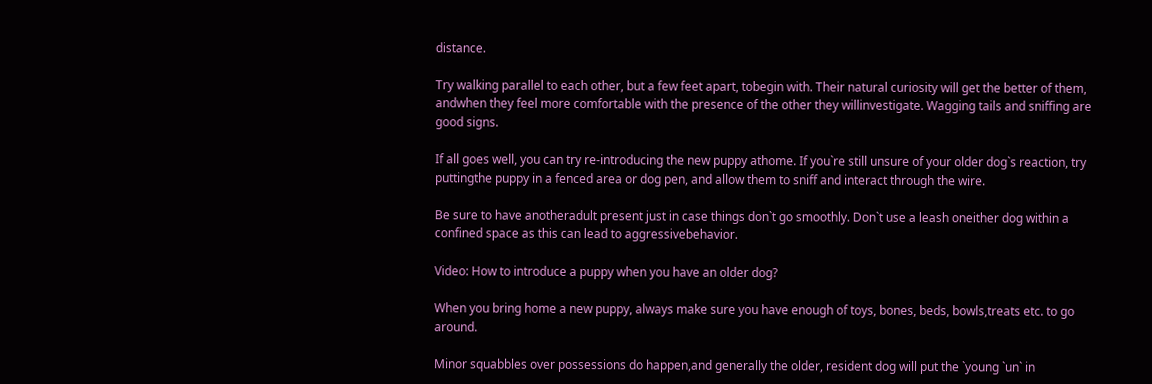distance.

Try walking parallel to each other, but a few feet apart, tobegin with. Their natural curiosity will get the better of them, andwhen they feel more comfortable with the presence of the other they willinvestigate. Wagging tails and sniffing are good signs.

If all goes well, you can try re-introducing the new puppy athome. If you`re still unsure of your older dog`s reaction, try puttingthe puppy in a fenced area or dog pen, and allow them to sniff and interact through the wire.

Be sure to have anotheradult present just in case things don`t go smoothly. Don`t use a leash oneither dog within a confined space as this can lead to aggressivebehavior.

Video: How to introduce a puppy when you have an older dog?

When you bring home a new puppy, always make sure you have enough of toys, bones, beds, bowls,treats etc. to go around.

Minor squabbles over possessions do happen,and generally the older, resident dog will put the `young `un` in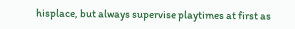hisplace, but always supervise playtimes at first as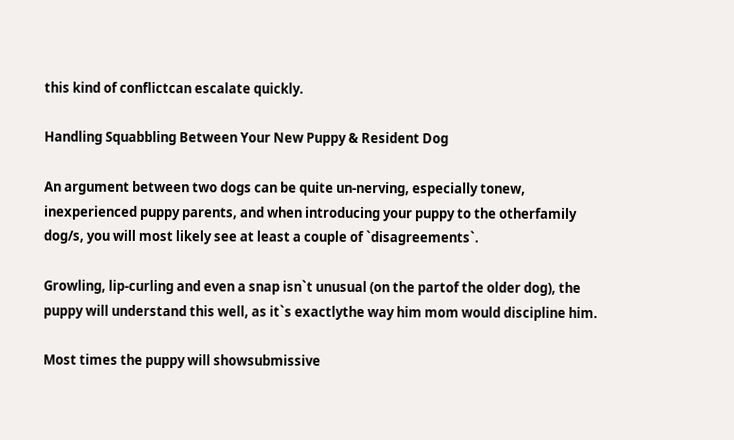this kind of conflictcan escalate quickly.

Handling Squabbling Between Your New Puppy & Resident Dog

An argument between two dogs can be quite un-nerving, especially tonew, inexperienced puppy parents, and when introducing your puppy to the otherfamily dog/s, you will most likely see at least a couple of `disagreements`.

Growling, lip-curling and even a snap isn`t unusual (on the partof the older dog), the puppy will understand this well, as it`s exactlythe way him mom would discipline him.

Most times the puppy will showsubmissive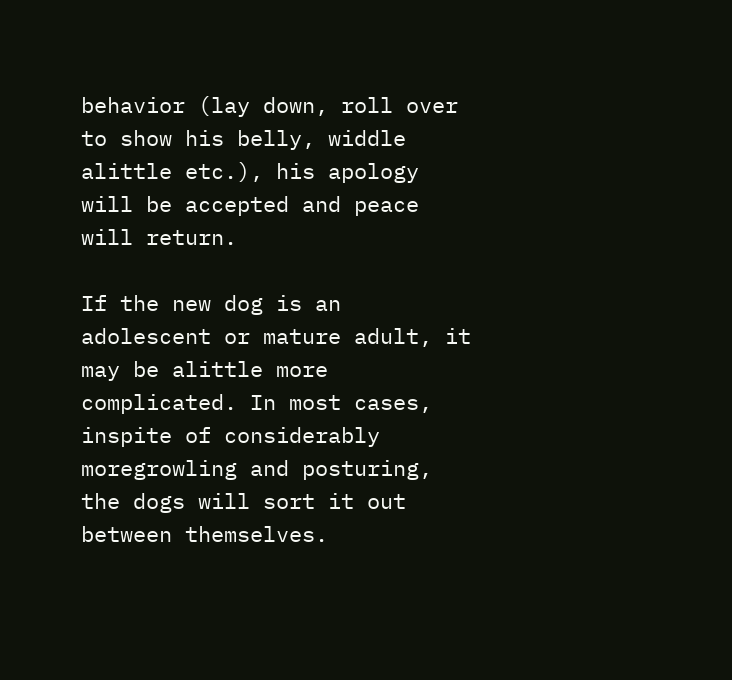behavior (lay down, roll over to show his belly, widdle alittle etc.), his apology will be accepted and peace will return.

If the new dog is an adolescent or mature adult, it may be alittle more complicated. In most cases, inspite of considerably moregrowling and posturing, the dogs will sort it out between themselves.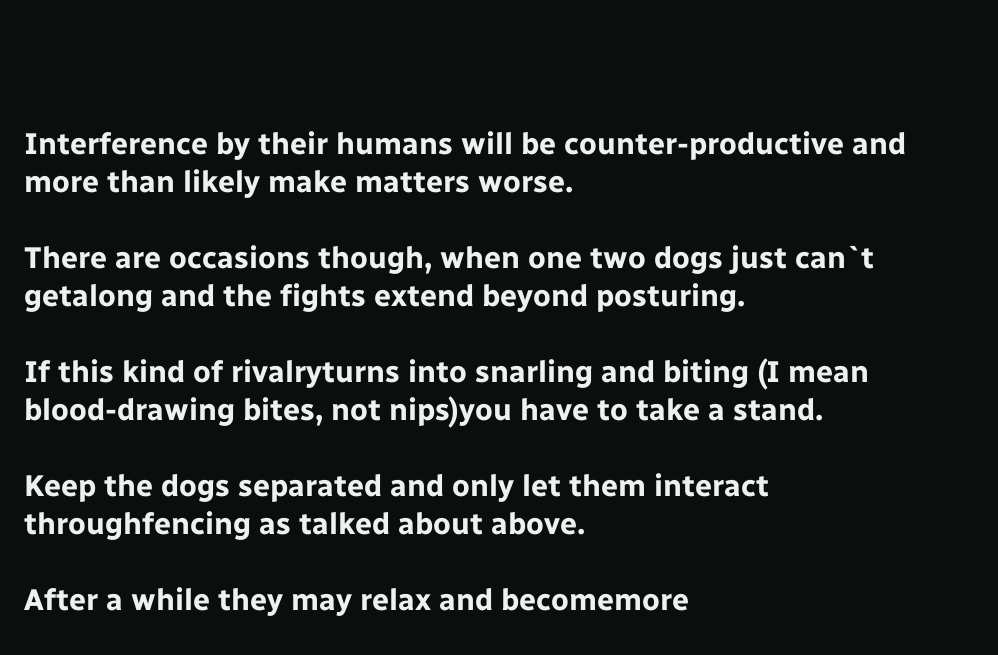Interference by their humans will be counter-productive and more than likely make matters worse.

There are occasions though, when one two dogs just can`t getalong and the fights extend beyond posturing.

If this kind of rivalryturns into snarling and biting (I mean blood-drawing bites, not nips)you have to take a stand.

Keep the dogs separated and only let them interact throughfencing as talked about above.

After a while they may relax and becomemore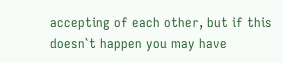accepting of each other, but if this doesn`t happen you may have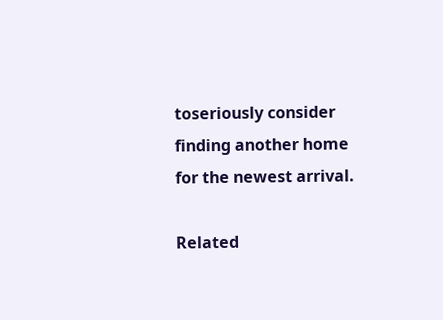toseriously consider finding another home for the newest arrival.

Related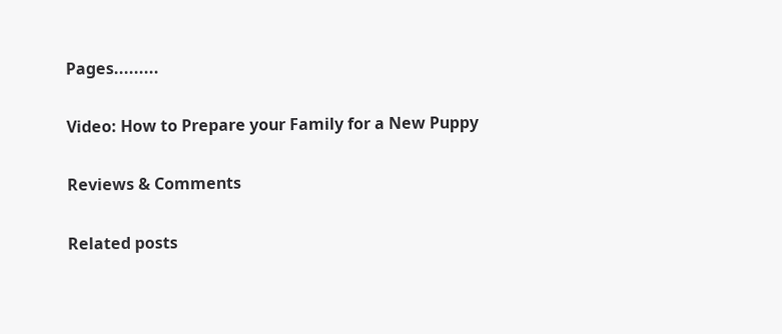Pages.........

Video: How to Prepare your Family for a New Puppy

Reviews & Comments

Related posts